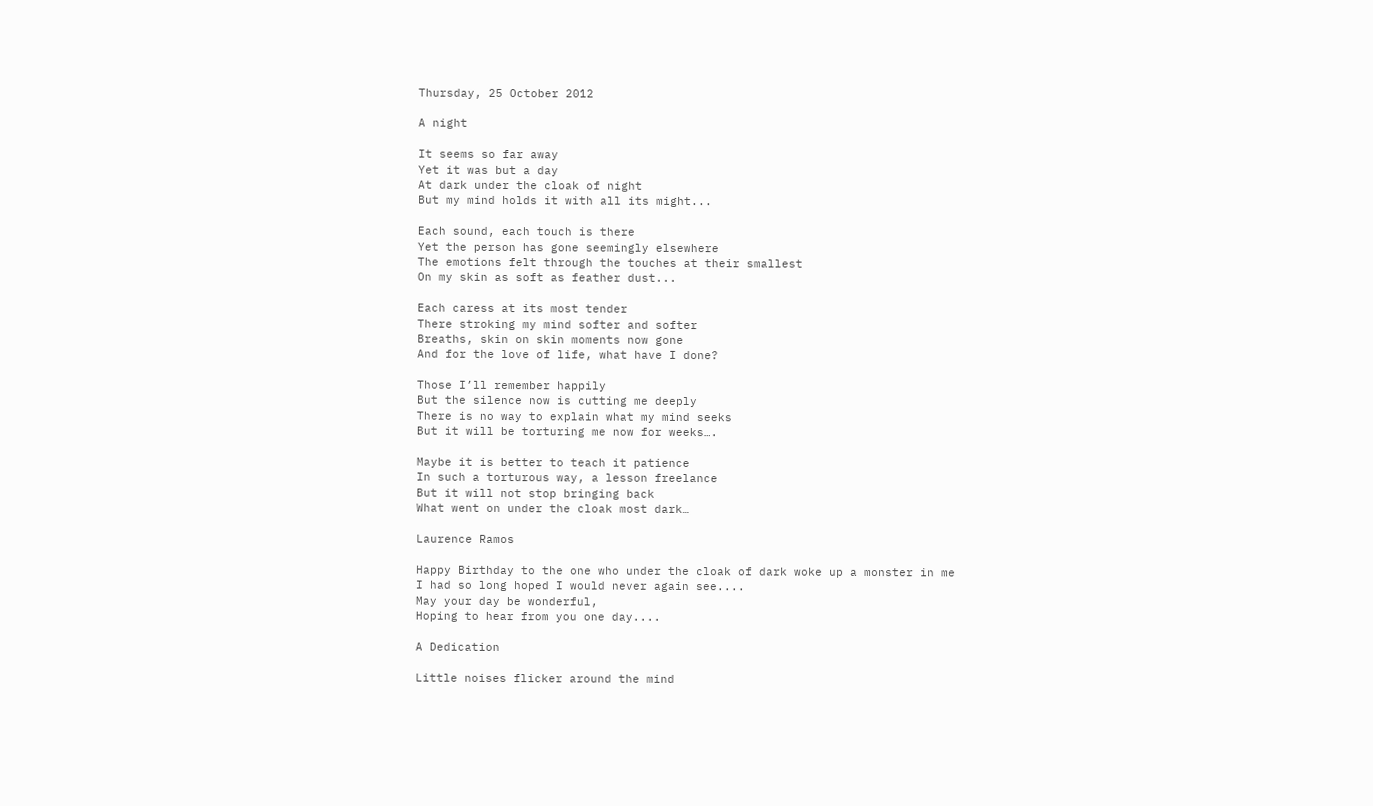Thursday, 25 October 2012

A night

It seems so far away
Yet it was but a day
At dark under the cloak of night
But my mind holds it with all its might...

Each sound, each touch is there
Yet the person has gone seemingly elsewhere
The emotions felt through the touches at their smallest
On my skin as soft as feather dust...

Each caress at its most tender
There stroking my mind softer and softer
Breaths, skin on skin moments now gone
And for the love of life, what have I done?

Those I’ll remember happily
But the silence now is cutting me deeply
There is no way to explain what my mind seeks
But it will be torturing me now for weeks….

Maybe it is better to teach it patience
In such a torturous way, a lesson freelance
But it will not stop bringing back
What went on under the cloak most dark…

Laurence Ramos

Happy Birthday to the one who under the cloak of dark woke up a monster in me
I had so long hoped I would never again see....
May your day be wonderful,
Hoping to hear from you one day....

A Dedication

Little noises flicker around the mind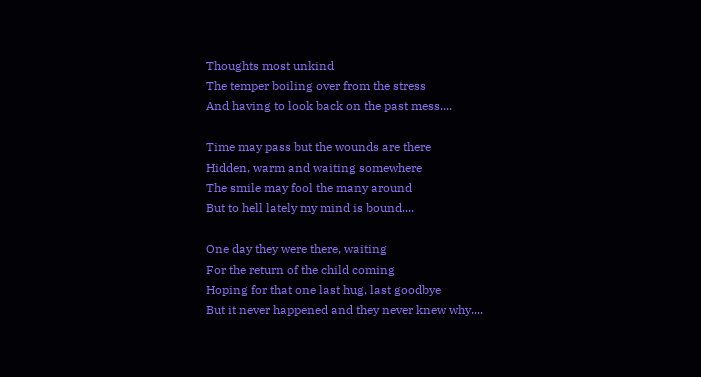Thoughts most unkind
The temper boiling over from the stress
And having to look back on the past mess....

Time may pass but the wounds are there
Hidden, warm and waiting somewhere
The smile may fool the many around
But to hell lately my mind is bound....

One day they were there, waiting
For the return of the child coming
Hoping for that one last hug, last goodbye
But it never happened and they never knew why....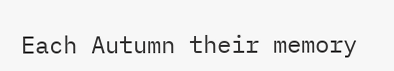Each Autumn their memory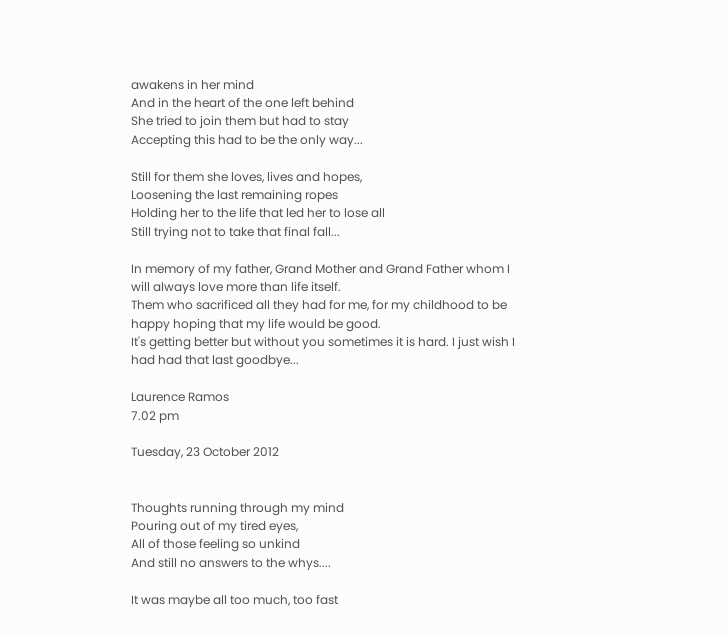awakens in her mind
And in the heart of the one left behind
She tried to join them but had to stay
Accepting this had to be the only way...

Still for them she loves, lives and hopes,
Loosening the last remaining ropes
Holding her to the life that led her to lose all
Still trying not to take that final fall...

In memory of my father, Grand Mother and Grand Father whom I will always love more than life itself.
Them who sacrificed all they had for me, for my childhood to be happy hoping that my life would be good.
It's getting better but without you sometimes it is hard. I just wish I had had that last goodbye...

Laurence Ramos
7.02 pm

Tuesday, 23 October 2012


Thoughts running through my mind
Pouring out of my tired eyes,
All of those feeling so unkind
And still no answers to the whys....

It was maybe all too much, too fast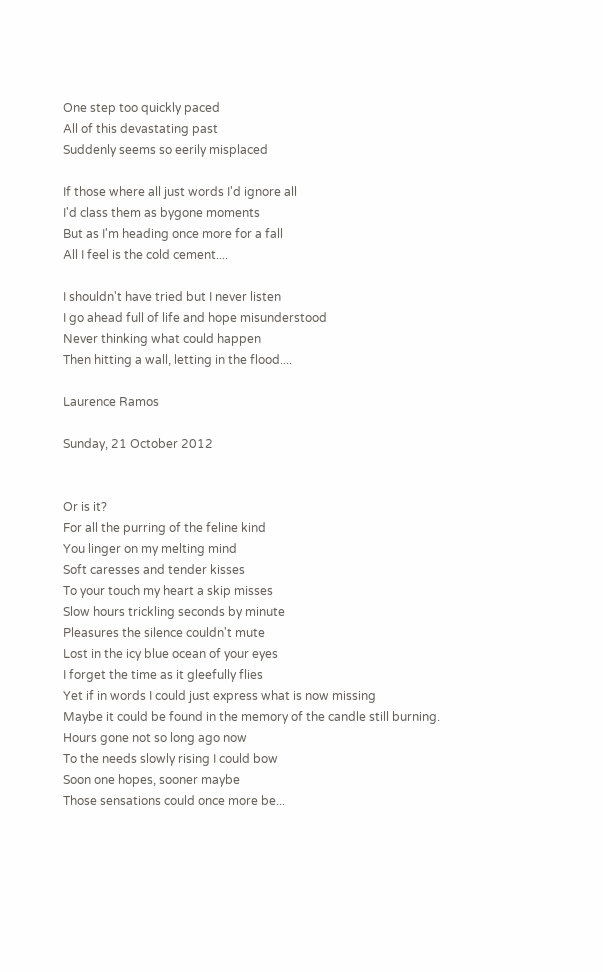One step too quickly paced
All of this devastating past
Suddenly seems so eerily misplaced

If those where all just words I'd ignore all
I'd class them as bygone moments
But as I'm heading once more for a fall
All I feel is the cold cement....

I shouldn't have tried but I never listen
I go ahead full of life and hope misunderstood
Never thinking what could happen
Then hitting a wall, letting in the flood....

Laurence Ramos

Sunday, 21 October 2012


Or is it?
For all the purring of the feline kind
You linger on my melting mind
Soft caresses and tender kisses
To your touch my heart a skip misses
Slow hours trickling seconds by minute
Pleasures the silence couldn't mute
Lost in the icy blue ocean of your eyes
I forget the time as it gleefully flies
Yet if in words I could just express what is now missing
Maybe it could be found in the memory of the candle still burning.
Hours gone not so long ago now
To the needs slowly rising I could bow
Soon one hopes, sooner maybe
Those sensations could once more be...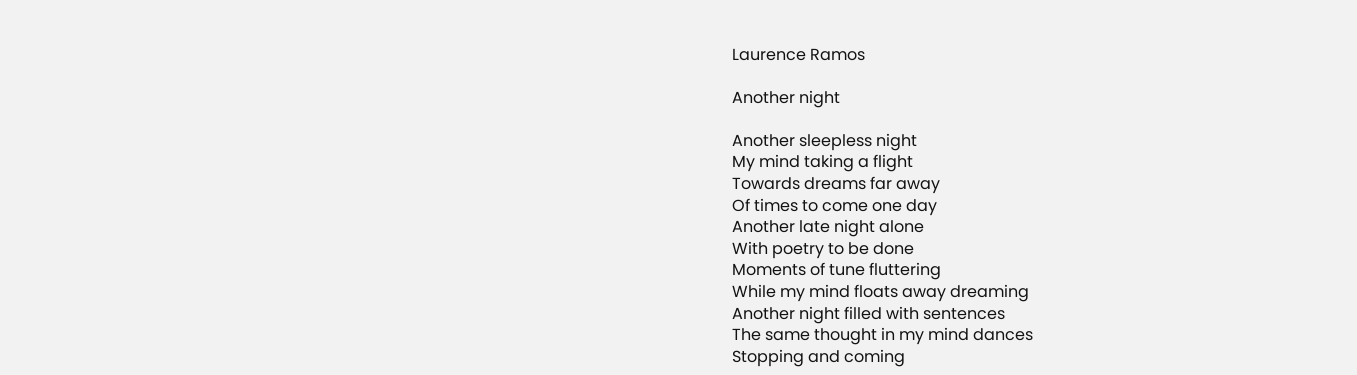Laurence Ramos

Another night

Another sleepless night
My mind taking a flight
Towards dreams far away
Of times to come one day
Another late night alone
With poetry to be done
Moments of tune fluttering
While my mind floats away dreaming
Another night filled with sentences
The same thought in my mind dances
Stopping and coming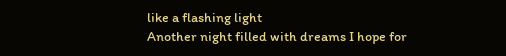like a flashing light
Another night filled with dreams I hope for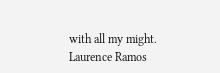with all my might.
Laurence Ramos